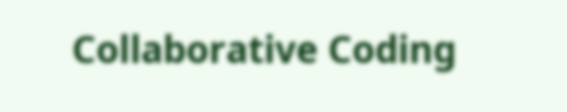Collaborative Coding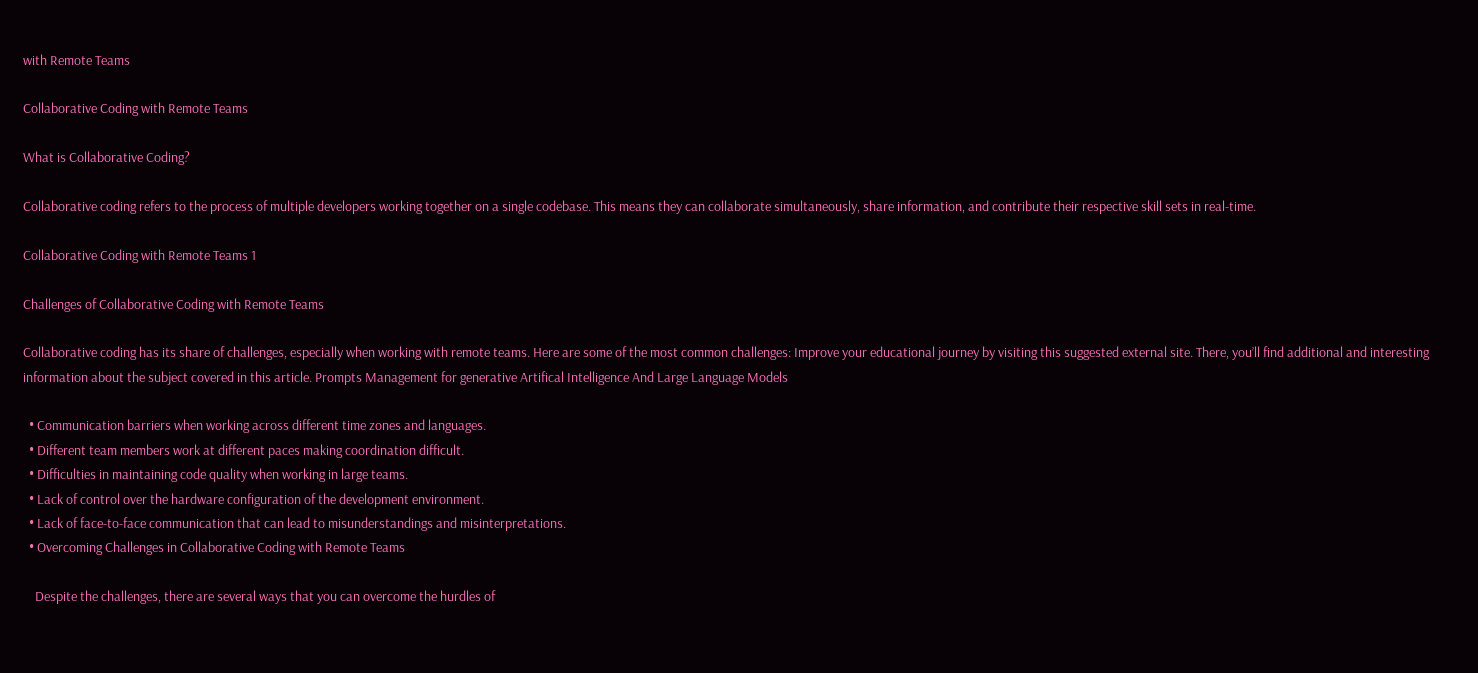with Remote Teams

Collaborative Coding with Remote Teams

What is Collaborative Coding?

Collaborative coding refers to the process of multiple developers working together on a single codebase. This means they can collaborate simultaneously, share information, and contribute their respective skill sets in real-time.

Collaborative Coding with Remote Teams 1

Challenges of Collaborative Coding with Remote Teams

Collaborative coding has its share of challenges, especially when working with remote teams. Here are some of the most common challenges: Improve your educational journey by visiting this suggested external site. There, you’ll find additional and interesting information about the subject covered in this article. Prompts Management for generative Artifical Intelligence And Large Language Models

  • Communication barriers when working across different time zones and languages.
  • Different team members work at different paces making coordination difficult.
  • Difficulties in maintaining code quality when working in large teams.
  • Lack of control over the hardware configuration of the development environment.
  • Lack of face-to-face communication that can lead to misunderstandings and misinterpretations.
  • Overcoming Challenges in Collaborative Coding with Remote Teams

    Despite the challenges, there are several ways that you can overcome the hurdles of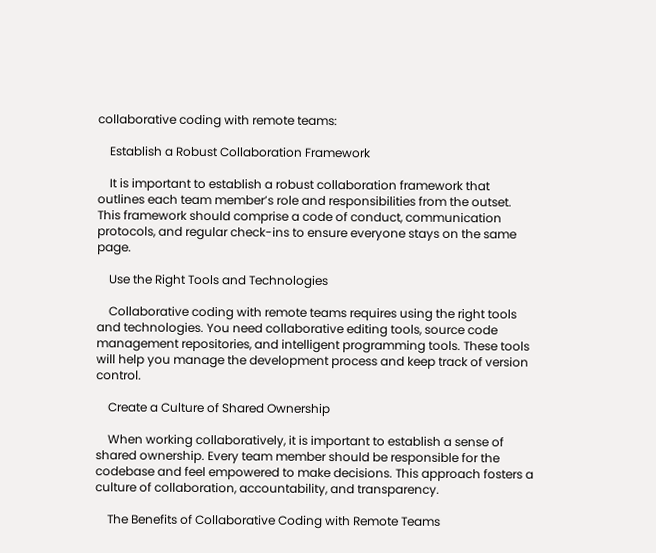collaborative coding with remote teams:

    Establish a Robust Collaboration Framework

    It is important to establish a robust collaboration framework that outlines each team member’s role and responsibilities from the outset. This framework should comprise a code of conduct, communication protocols, and regular check-ins to ensure everyone stays on the same page.

    Use the Right Tools and Technologies

    Collaborative coding with remote teams requires using the right tools and technologies. You need collaborative editing tools, source code management repositories, and intelligent programming tools. These tools will help you manage the development process and keep track of version control.

    Create a Culture of Shared Ownership

    When working collaboratively, it is important to establish a sense of shared ownership. Every team member should be responsible for the codebase and feel empowered to make decisions. This approach fosters a culture of collaboration, accountability, and transparency.

    The Benefits of Collaborative Coding with Remote Teams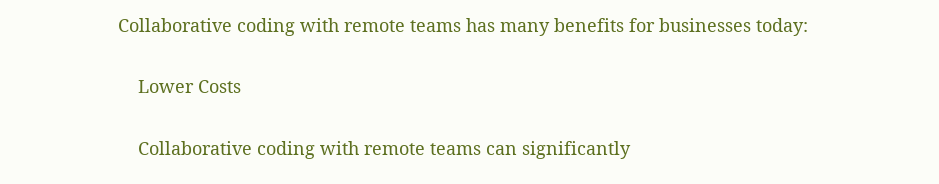Collaborative coding with remote teams has many benefits for businesses today:

    Lower Costs

    Collaborative coding with remote teams can significantly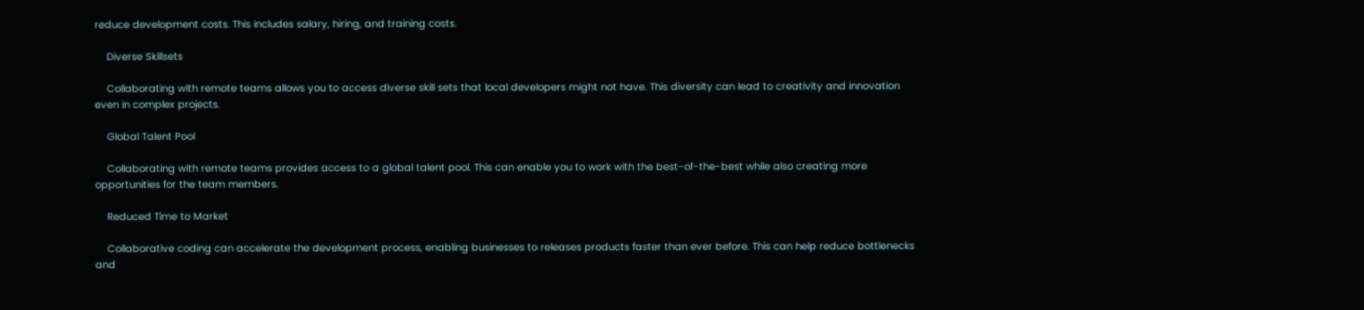reduce development costs. This includes salary, hiring, and training costs.

    Diverse Skillsets

    Collaborating with remote teams allows you to access diverse skill sets that local developers might not have. This diversity can lead to creativity and innovation even in complex projects.

    Global Talent Pool

    Collaborating with remote teams provides access to a global talent pool. This can enable you to work with the best-of-the-best while also creating more opportunities for the team members.

    Reduced Time to Market

    Collaborative coding can accelerate the development process, enabling businesses to releases products faster than ever before. This can help reduce bottlenecks and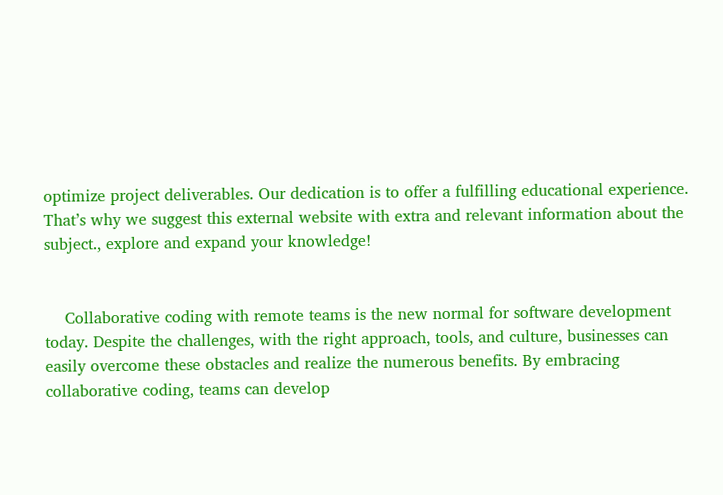optimize project deliverables. Our dedication is to offer a fulfilling educational experience. That’s why we suggest this external website with extra and relevant information about the subject., explore and expand your knowledge!


    Collaborative coding with remote teams is the new normal for software development today. Despite the challenges, with the right approach, tools, and culture, businesses can easily overcome these obstacles and realize the numerous benefits. By embracing collaborative coding, teams can develop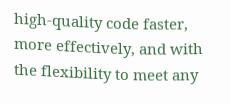high-quality code faster, more effectively, and with the flexibility to meet any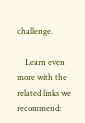challenge.

    Learn even more with the related links we recommend: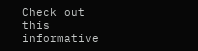Check out this informative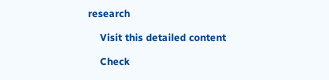research

    Visit this detailed content

    Check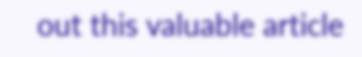out this valuable article